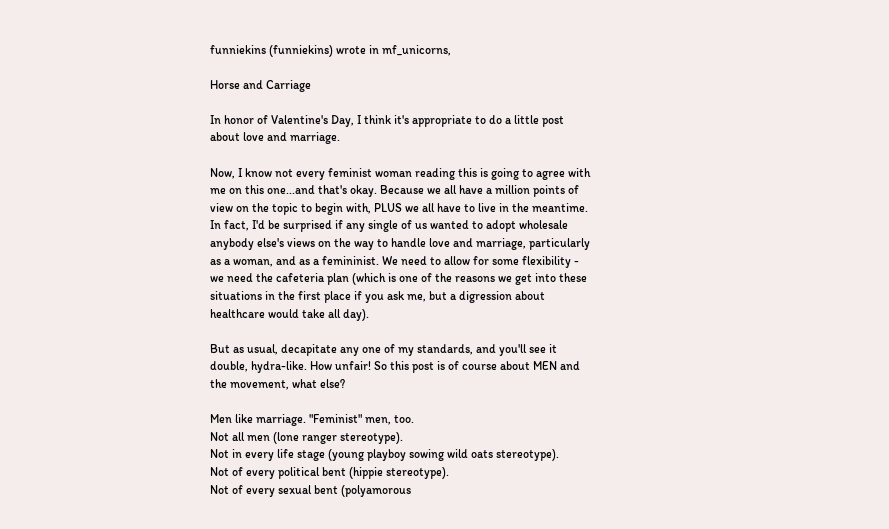funniekins (funniekins) wrote in mf_unicorns,

Horse and Carriage

In honor of Valentine's Day, I think it's appropriate to do a little post about love and marriage.

Now, I know not every feminist woman reading this is going to agree with me on this one...and that's okay. Because we all have a million points of view on the topic to begin with, PLUS we all have to live in the meantime. In fact, I'd be surprised if any single of us wanted to adopt wholesale anybody else's views on the way to handle love and marriage, particularly as a woman, and as a femininist. We need to allow for some flexibility - we need the cafeteria plan (which is one of the reasons we get into these situations in the first place if you ask me, but a digression about healthcare would take all day).

But as usual, decapitate any one of my standards, and you'll see it double, hydra-like. How unfair! So this post is of course about MEN and the movement, what else?

Men like marriage. "Feminist" men, too.
Not all men (lone ranger stereotype).
Not in every life stage (young playboy sowing wild oats stereotype).
Not of every political bent (hippie stereotype).
Not of every sexual bent (polyamorous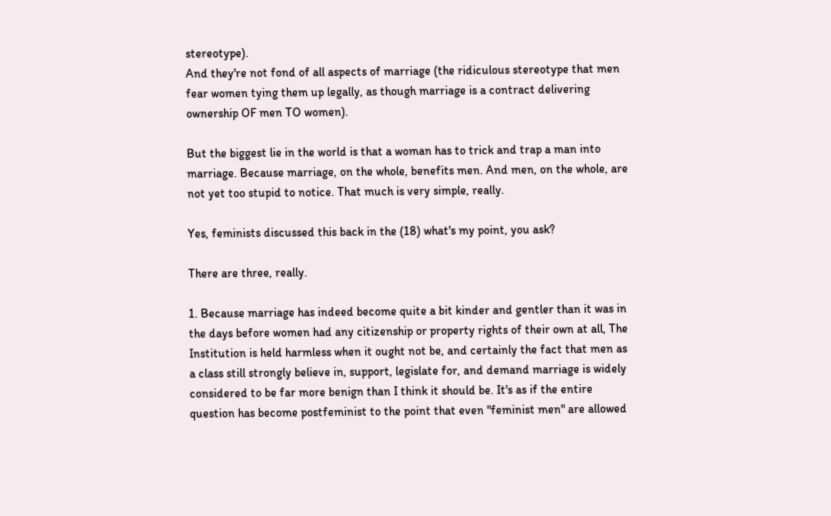stereotype).
And they're not fond of all aspects of marriage (the ridiculous stereotype that men fear women tying them up legally, as though marriage is a contract delivering ownership OF men TO women).

But the biggest lie in the world is that a woman has to trick and trap a man into marriage. Because marriage, on the whole, benefits men. And men, on the whole, are not yet too stupid to notice. That much is very simple, really.

Yes, feminists discussed this back in the (18) what's my point, you ask?

There are three, really.

1. Because marriage has indeed become quite a bit kinder and gentler than it was in the days before women had any citizenship or property rights of their own at all, The Institution is held harmless when it ought not be, and certainly the fact that men as a class still strongly believe in, support, legislate for, and demand marriage is widely considered to be far more benign than I think it should be. It's as if the entire question has become postfeminist to the point that even "feminist men" are allowed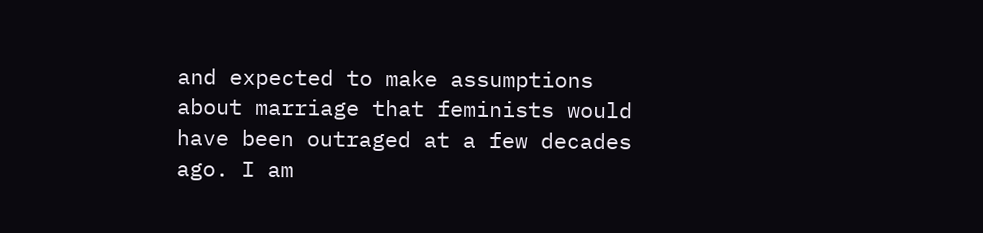and expected to make assumptions about marriage that feminists would have been outraged at a few decades ago. I am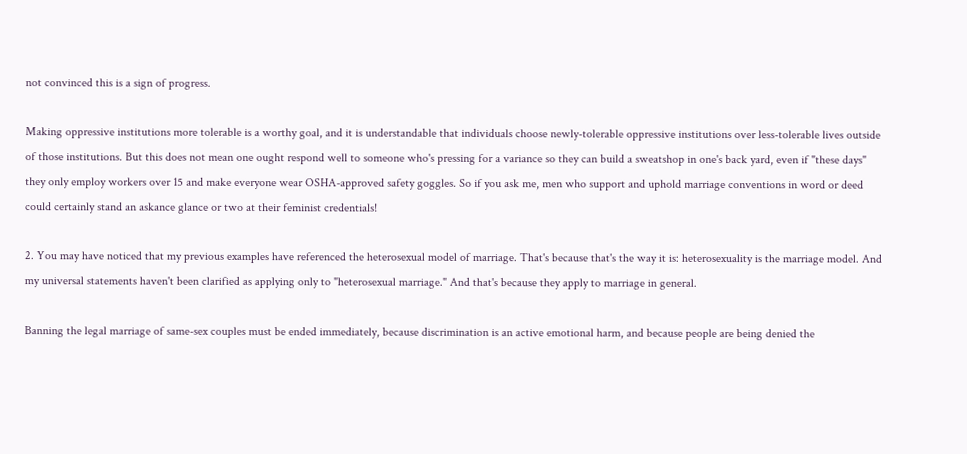not convinced this is a sign of progress.

Making oppressive institutions more tolerable is a worthy goal, and it is understandable that individuals choose newly-tolerable oppressive institutions over less-tolerable lives outside of those institutions. But this does not mean one ought respond well to someone who's pressing for a variance so they can build a sweatshop in one's back yard, even if "these days" they only employ workers over 15 and make everyone wear OSHA-approved safety goggles. So if you ask me, men who support and uphold marriage conventions in word or deed could certainly stand an askance glance or two at their feminist credentials!

2. You may have noticed that my previous examples have referenced the heterosexual model of marriage. That's because that's the way it is: heterosexuality is the marriage model. And my universal statements haven't been clarified as applying only to "heterosexual marriage." And that's because they apply to marriage in general.

Banning the legal marriage of same-sex couples must be ended immediately, because discrimination is an active emotional harm, and because people are being denied the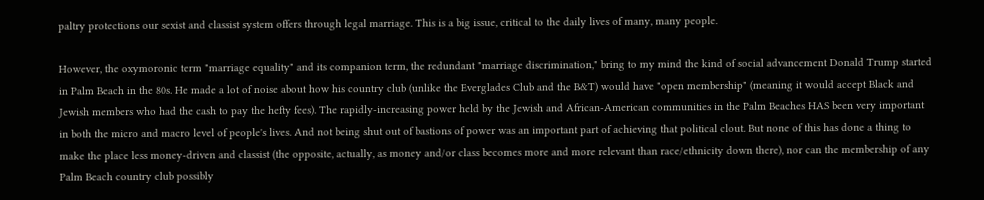paltry protections our sexist and classist system offers through legal marriage. This is a big issue, critical to the daily lives of many, many people.

However, the oxymoronic term "marriage equality" and its companion term, the redundant "marriage discrimination," bring to my mind the kind of social advancement Donald Trump started in Palm Beach in the 80s. He made a lot of noise about how his country club (unlike the Everglades Club and the B&T) would have "open membership" (meaning it would accept Black and Jewish members who had the cash to pay the hefty fees). The rapidly-increasing power held by the Jewish and African-American communities in the Palm Beaches HAS been very important in both the micro and macro level of people's lives. And not being shut out of bastions of power was an important part of achieving that political clout. But none of this has done a thing to make the place less money-driven and classist (the opposite, actually, as money and/or class becomes more and more relevant than race/ethnicity down there), nor can the membership of any Palm Beach country club possibly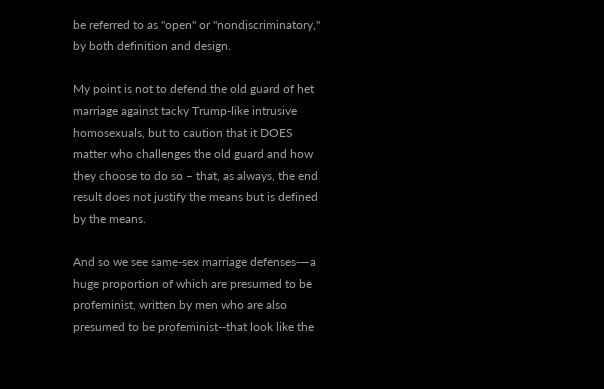be referred to as "open" or "nondiscriminatory," by both definition and design.

My point is not to defend the old guard of het marriage against tacky Trump-like intrusive homosexuals, but to caution that it DOES matter who challenges the old guard and how they choose to do so – that, as always, the end result does not justify the means but is defined by the means.

And so we see same-sex marriage defenses-—a huge proportion of which are presumed to be profeminist, written by men who are also presumed to be profeminist--that look like the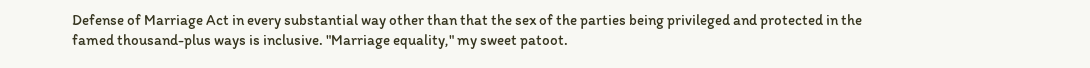Defense of Marriage Act in every substantial way other than that the sex of the parties being privileged and protected in the famed thousand-plus ways is inclusive. "Marriage equality," my sweet patoot.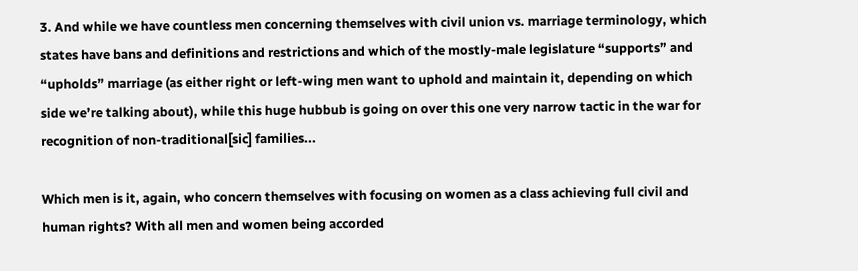3. And while we have countless men concerning themselves with civil union vs. marriage terminology, which states have bans and definitions and restrictions and which of the mostly-male legislature “supports” and “upholds” marriage (as either right or left-wing men want to uphold and maintain it, depending on which side we’re talking about), while this huge hubbub is going on over this one very narrow tactic in the war for recognition of non-traditional[sic] families...

Which men is it, again, who concern themselves with focusing on women as a class achieving full civil and human rights? With all men and women being accorded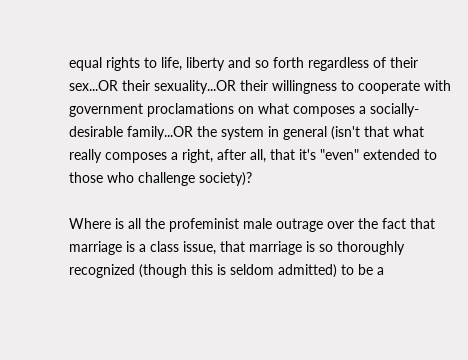equal rights to life, liberty and so forth regardless of their sex...OR their sexuality...OR their willingness to cooperate with government proclamations on what composes a socially-desirable family...OR the system in general (isn't that what really composes a right, after all, that it's "even" extended to those who challenge society)?

Where is all the profeminist male outrage over the fact that marriage is a class issue, that marriage is so thoroughly recognized (though this is seldom admitted) to be a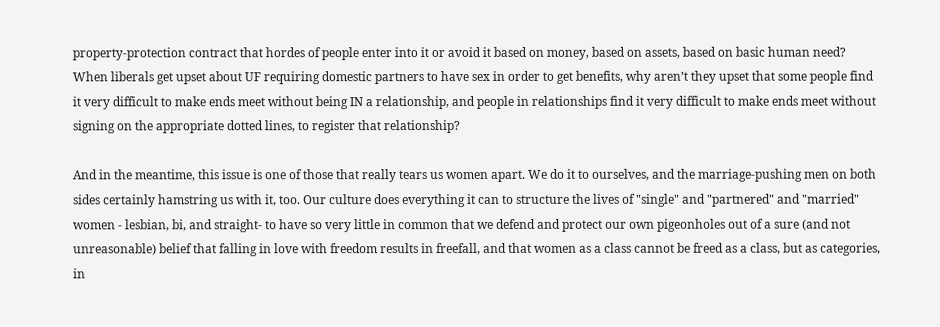property-protection contract that hordes of people enter into it or avoid it based on money, based on assets, based on basic human need? When liberals get upset about UF requiring domestic partners to have sex in order to get benefits, why aren’t they upset that some people find it very difficult to make ends meet without being IN a relationship, and people in relationships find it very difficult to make ends meet without signing on the appropriate dotted lines, to register that relationship?

And in the meantime, this issue is one of those that really tears us women apart. We do it to ourselves, and the marriage-pushing men on both sides certainly hamstring us with it, too. Our culture does everything it can to structure the lives of "single" and "partnered" and "married" women - lesbian, bi, and straight- to have so very little in common that we defend and protect our own pigeonholes out of a sure (and not unreasonable) belief that falling in love with freedom results in freefall, and that women as a class cannot be freed as a class, but as categories, in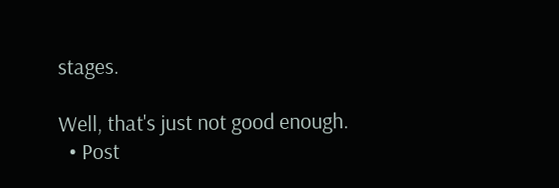stages.

Well, that's just not good enough.
  • Post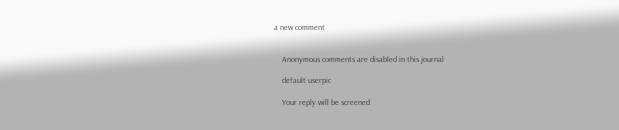a new comment


    Anonymous comments are disabled in this journal

    default userpic

    Your reply will be screened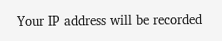Your IP address will be recorded